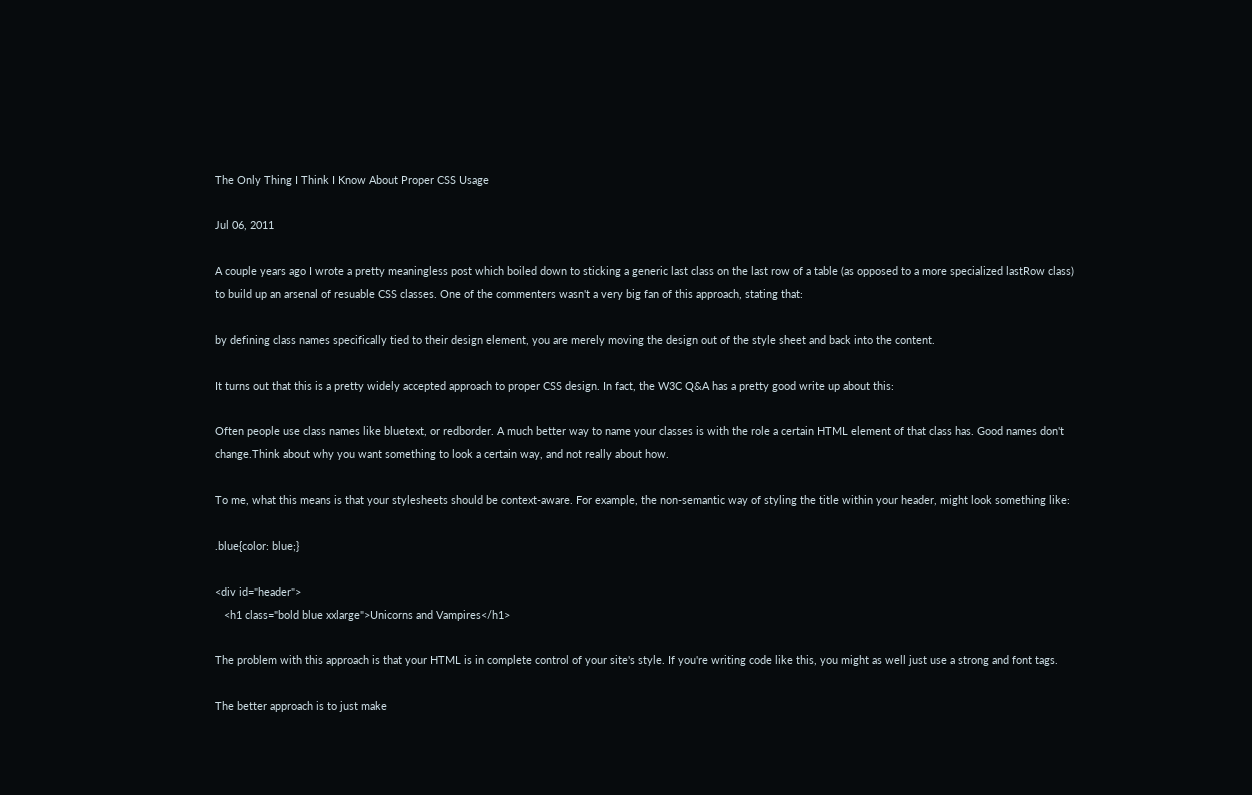The Only Thing I Think I Know About Proper CSS Usage

Jul 06, 2011

A couple years ago I wrote a pretty meaningless post which boiled down to sticking a generic last class on the last row of a table (as opposed to a more specialized lastRow class) to build up an arsenal of resuable CSS classes. One of the commenters wasn't a very big fan of this approach, stating that:

by defining class names specifically tied to their design element, you are merely moving the design out of the style sheet and back into the content.

It turns out that this is a pretty widely accepted approach to proper CSS design. In fact, the W3C Q&A has a pretty good write up about this:

Often people use class names like bluetext, or redborder. A much better way to name your classes is with the role a certain HTML element of that class has. Good names don't change.Think about why you want something to look a certain way, and not really about how.

To me, what this means is that your stylesheets should be context-aware. For example, the non-semantic way of styling the title within your header, might look something like:

.blue{color: blue;}

<div id="header">
   <h1 class="bold blue xxlarge">Unicorns and Vampires</h1>

The problem with this approach is that your HTML is in complete control of your site's style. If you're writing code like this, you might as well just use a strong and font tags.

The better approach is to just make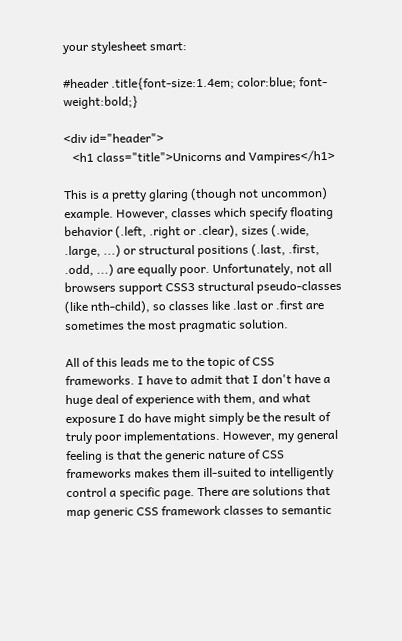your stylesheet smart:

#header .title{font-size:1.4em; color:blue; font-weight:bold;}

<div id="header">
   <h1 class="title">Unicorns and Vampires</h1>

This is a pretty glaring (though not uncommon) example. However, classes which specify floating behavior (.left, .right or .clear), sizes (.wide, .large, ...) or structural positions (.last, .first, .odd, ...) are equally poor. Unfortunately, not all browsers support CSS3 structural pseudo-classes (like nth-child), so classes like .last or .first are sometimes the most pragmatic solution.

All of this leads me to the topic of CSS frameworks. I have to admit that I don't have a huge deal of experience with them, and what exposure I do have might simply be the result of truly poor implementations. However, my general feeling is that the generic nature of CSS frameworks makes them ill-suited to intelligently control a specific page. There are solutions that map generic CSS framework classes to semantic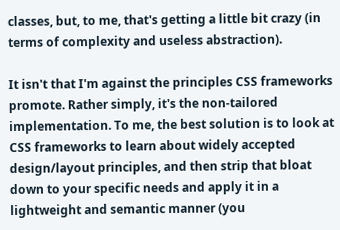classes, but, to me, that's getting a little bit crazy (in terms of complexity and useless abstraction).

It isn't that I'm against the principles CSS frameworks promote. Rather simply, it's the non-tailored implementation. To me, the best solution is to look at CSS frameworks to learn about widely accepted design/layout principles, and then strip that bloat down to your specific needs and apply it in a lightweight and semantic manner (you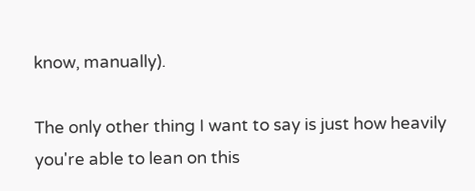know, manually).

The only other thing I want to say is just how heavily you're able to lean on this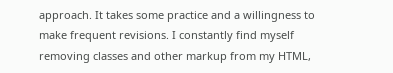approach. It takes some practice and a willingness to make frequent revisions. I constantly find myself removing classes and other markup from my HTML,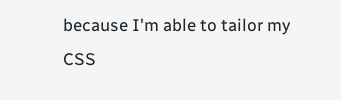because I'm able to tailor my CSS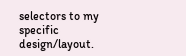selectors to my specific design/layout.